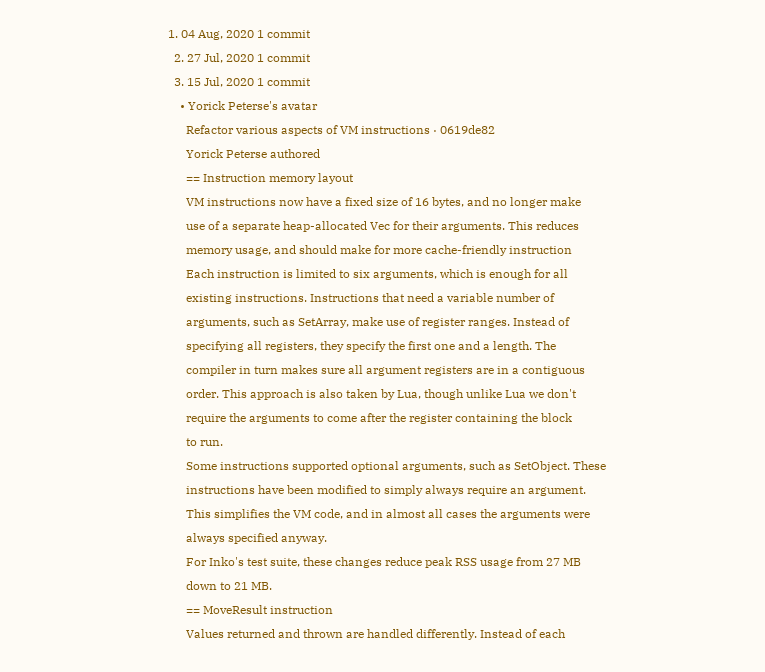1. 04 Aug, 2020 1 commit
  2. 27 Jul, 2020 1 commit
  3. 15 Jul, 2020 1 commit
    • Yorick Peterse's avatar
      Refactor various aspects of VM instructions · 0619de82
      Yorick Peterse authored
      == Instruction memory layout
      VM instructions now have a fixed size of 16 bytes, and no longer make
      use of a separate heap-allocated Vec for their arguments. This reduces
      memory usage, and should make for more cache-friendly instruction
      Each instruction is limited to six arguments, which is enough for all
      existing instructions. Instructions that need a variable number of
      arguments, such as SetArray, make use of register ranges. Instead of
      specifying all registers, they specify the first one and a length. The
      compiler in turn makes sure all argument registers are in a contiguous
      order. This approach is also taken by Lua, though unlike Lua we don't
      require the arguments to come after the register containing the block
      to run.
      Some instructions supported optional arguments, such as SetObject. These
      instructions have been modified to simply always require an argument.
      This simplifies the VM code, and in almost all cases the arguments were
      always specified anyway.
      For Inko's test suite, these changes reduce peak RSS usage from 27 MB
      down to 21 MB.
      == MoveResult instruction
      Values returned and thrown are handled differently. Instead of each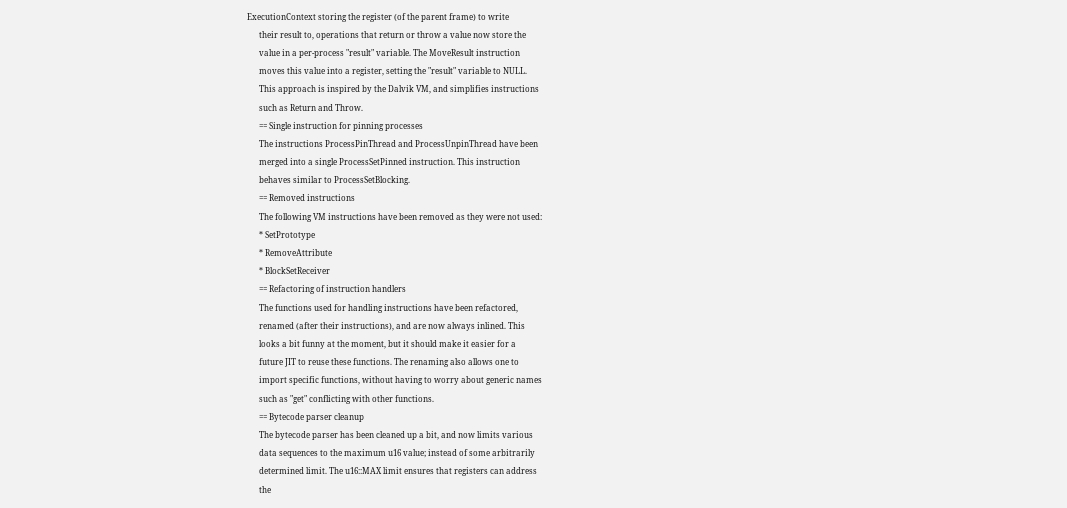ExecutionContext storing the register (of the parent frame) to write
      their result to, operations that return or throw a value now store the
      value in a per-process "result" variable. The MoveResult instruction
      moves this value into a register, setting the "result" variable to NULL.
      This approach is inspired by the Dalvik VM, and simplifies instructions
      such as Return and Throw.
      == Single instruction for pinning processes
      The instructions ProcessPinThread and ProcessUnpinThread have been
      merged into a single ProcessSetPinned instruction. This instruction
      behaves similar to ProcessSetBlocking.
      == Removed instructions
      The following VM instructions have been removed as they were not used:
      * SetPrototype
      * RemoveAttribute
      * BlockSetReceiver
      == Refactoring of instruction handlers
      The functions used for handling instructions have been refactored,
      renamed (after their instructions), and are now always inlined. This
      looks a bit funny at the moment, but it should make it easier for a
      future JIT to reuse these functions. The renaming also allows one to
      import specific functions, without having to worry about generic names
      such as "get" conflicting with other functions.
      == Bytecode parser cleanup
      The bytecode parser has been cleaned up a bit, and now limits various
      data sequences to the maximum u16 value; instead of some arbitrarily
      determined limit. The u16::MAX limit ensures that registers can address
      the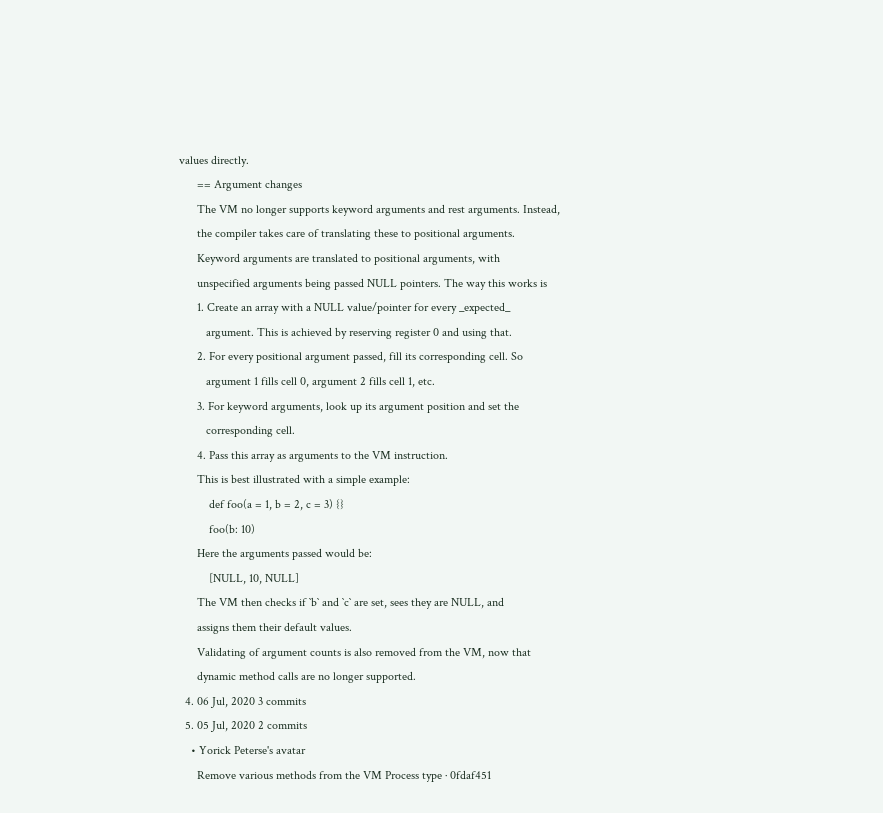values directly.
      == Argument changes
      The VM no longer supports keyword arguments and rest arguments. Instead,
      the compiler takes care of translating these to positional arguments.
      Keyword arguments are translated to positional arguments, with
      unspecified arguments being passed NULL pointers. The way this works is
      1. Create an array with a NULL value/pointer for every _expected_
         argument. This is achieved by reserving register 0 and using that.
      2. For every positional argument passed, fill its corresponding cell. So
         argument 1 fills cell 0, argument 2 fills cell 1, etc.
      3. For keyword arguments, look up its argument position and set the
         corresponding cell.
      4. Pass this array as arguments to the VM instruction.
      This is best illustrated with a simple example:
          def foo(a = 1, b = 2, c = 3) {}
          foo(b: 10)
      Here the arguments passed would be:
          [NULL, 10, NULL]
      The VM then checks if `b` and `c` are set, sees they are NULL, and
      assigns them their default values.
      Validating of argument counts is also removed from the VM, now that
      dynamic method calls are no longer supported.
  4. 06 Jul, 2020 3 commits
  5. 05 Jul, 2020 2 commits
    • Yorick Peterse's avatar
      Remove various methods from the VM Process type · 0fdaf451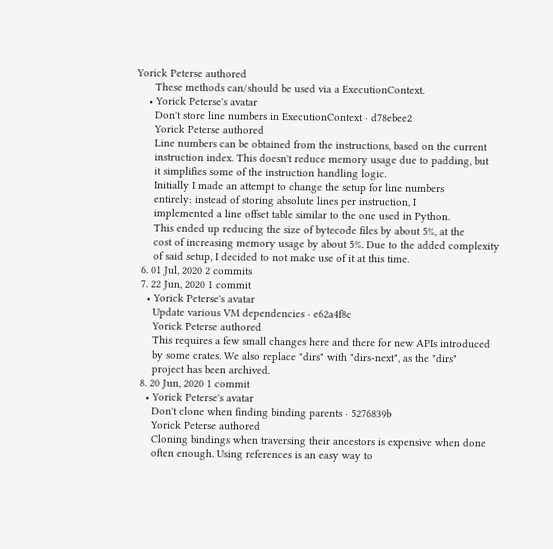Yorick Peterse authored
      These methods can/should be used via a ExecutionContext.
    • Yorick Peterse's avatar
      Don't store line numbers in ExecutionContext · d78ebee2
      Yorick Peterse authored
      Line numbers can be obtained from the instructions, based on the current
      instruction index. This doesn't reduce memory usage due to padding, but
      it simplifies some of the instruction handling logic.
      Initially I made an attempt to change the setup for line numbers
      entirely: instead of storing absolute lines per instruction, I
      implemented a line offset table similar to the one used in Python.
      This ended up reducing the size of bytecode files by about 5%, at the
      cost of increasing memory usage by about 5%. Due to the added complexity
      of said setup, I decided to not make use of it at this time.
  6. 01 Jul, 2020 2 commits
  7. 22 Jun, 2020 1 commit
    • Yorick Peterse's avatar
      Update various VM dependencies · e62a4f8c
      Yorick Peterse authored
      This requires a few small changes here and there for new APIs introduced
      by some crates. We also replace "dirs" with "dirs-next", as the "dirs"
      project has been archived.
  8. 20 Jun, 2020 1 commit
    • Yorick Peterse's avatar
      Don't clone when finding binding parents · 5276839b
      Yorick Peterse authored
      Cloning bindings when traversing their ancestors is expensive when done
      often enough. Using references is an easy way to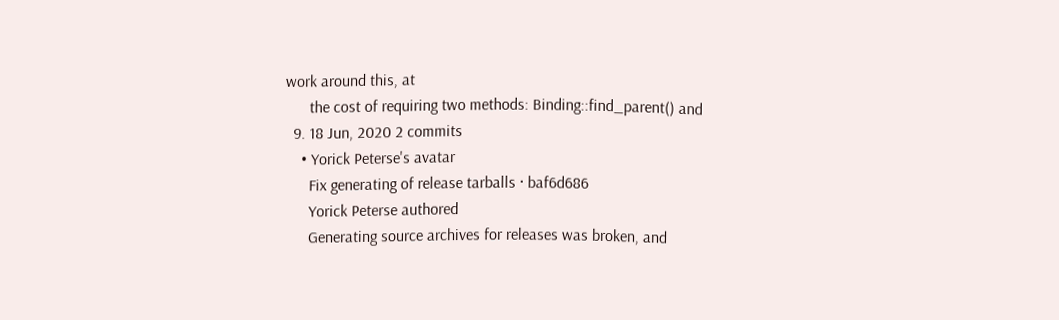work around this, at
      the cost of requiring two methods: Binding::find_parent() and
  9. 18 Jun, 2020 2 commits
    • Yorick Peterse's avatar
      Fix generating of release tarballs · baf6d686
      Yorick Peterse authored
      Generating source archives for releases was broken, and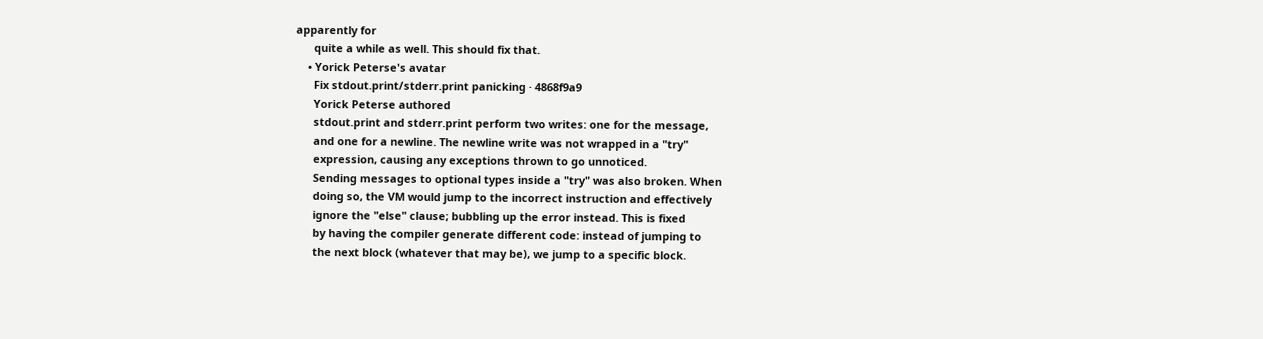apparently for
      quite a while as well. This should fix that.
    • Yorick Peterse's avatar
      Fix stdout.print/stderr.print panicking · 4868f9a9
      Yorick Peterse authored
      stdout.print and stderr.print perform two writes: one for the message,
      and one for a newline. The newline write was not wrapped in a "try"
      expression, causing any exceptions thrown to go unnoticed.
      Sending messages to optional types inside a "try" was also broken. When
      doing so, the VM would jump to the incorrect instruction and effectively
      ignore the "else" clause; bubbling up the error instead. This is fixed
      by having the compiler generate different code: instead of jumping to
      the next block (whatever that may be), we jump to a specific block.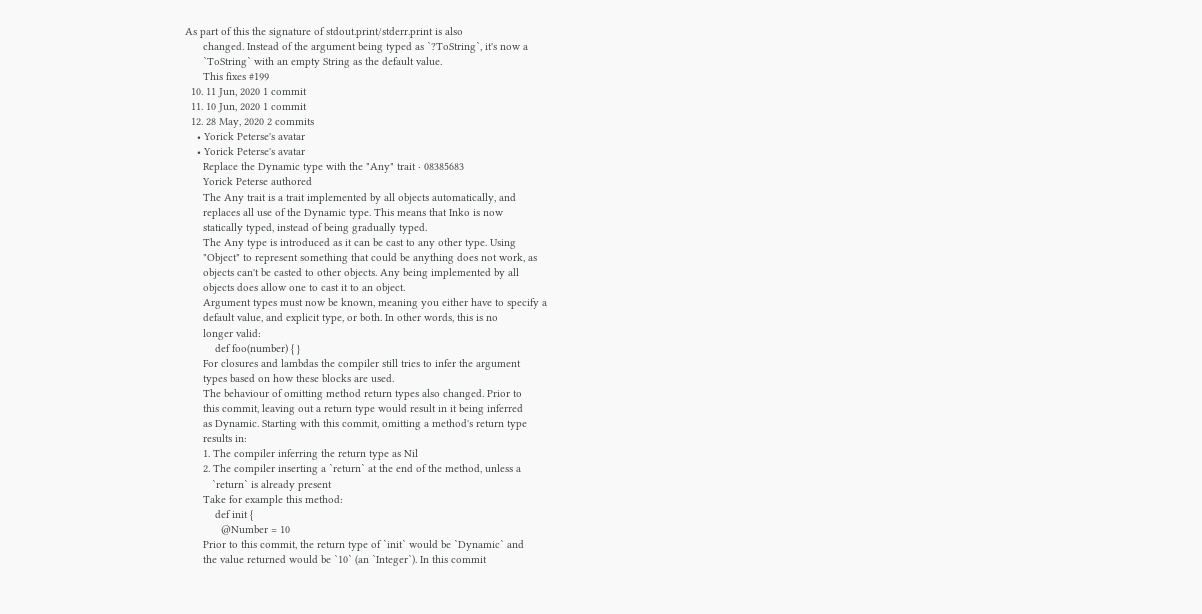As part of this the signature of stdout.print/stderr.print is also
      changed. Instead of the argument being typed as `?ToString`, it's now a
      `ToString` with an empty String as the default value.
      This fixes #199
  10. 11 Jun, 2020 1 commit
  11. 10 Jun, 2020 1 commit
  12. 28 May, 2020 2 commits
    • Yorick Peterse's avatar
    • Yorick Peterse's avatar
      Replace the Dynamic type with the "Any" trait · 08385683
      Yorick Peterse authored
      The Any trait is a trait implemented by all objects automatically, and
      replaces all use of the Dynamic type. This means that Inko is now
      statically typed, instead of being gradually typed.
      The Any type is introduced as it can be cast to any other type. Using
      "Object" to represent something that could be anything does not work, as
      objects can't be casted to other objects. Any being implemented by all
      objects does allow one to cast it to an object.
      Argument types must now be known, meaning you either have to specify a
      default value, and explicit type, or both. In other words, this is no
      longer valid:
          def foo(number) { }
      For closures and lambdas the compiler still tries to infer the argument
      types based on how these blocks are used.
      The behaviour of omitting method return types also changed. Prior to
      this commit, leaving out a return type would result in it being inferred
      as Dynamic. Starting with this commit, omitting a method's return type
      results in:
      1. The compiler inferring the return type as Nil
      2. The compiler inserting a `return` at the end of the method, unless a
         `return` is already present
      Take for example this method:
          def init {
            @Number = 10
      Prior to this commit, the return type of `init` would be `Dynamic` and
      the value returned would be `10` (an `Integer`). In this commit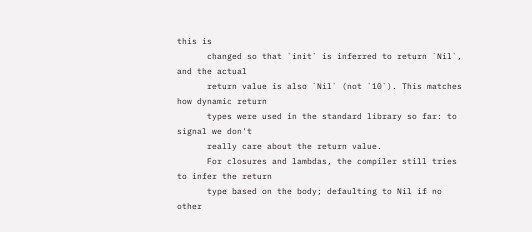this is
      changed so that `init` is inferred to return `Nil`, and the actual
      return value is also `Nil` (not `10`). This matches how dynamic return
      types were used in the standard library so far: to signal we don't
      really care about the return value.
      For closures and lambdas, the compiler still tries to infer the return
      type based on the body; defaulting to Nil if no other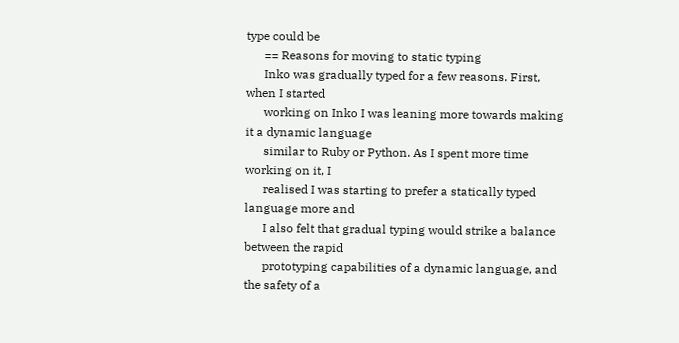type could be
      == Reasons for moving to static typing
      Inko was gradually typed for a few reasons. First, when I started
      working on Inko I was leaning more towards making it a dynamic language
      similar to Ruby or Python. As I spent more time working on it, I
      realised I was starting to prefer a statically typed language more and
      I also felt that gradual typing would strike a balance between the rapid
      prototyping capabilities of a dynamic language, and the safety of a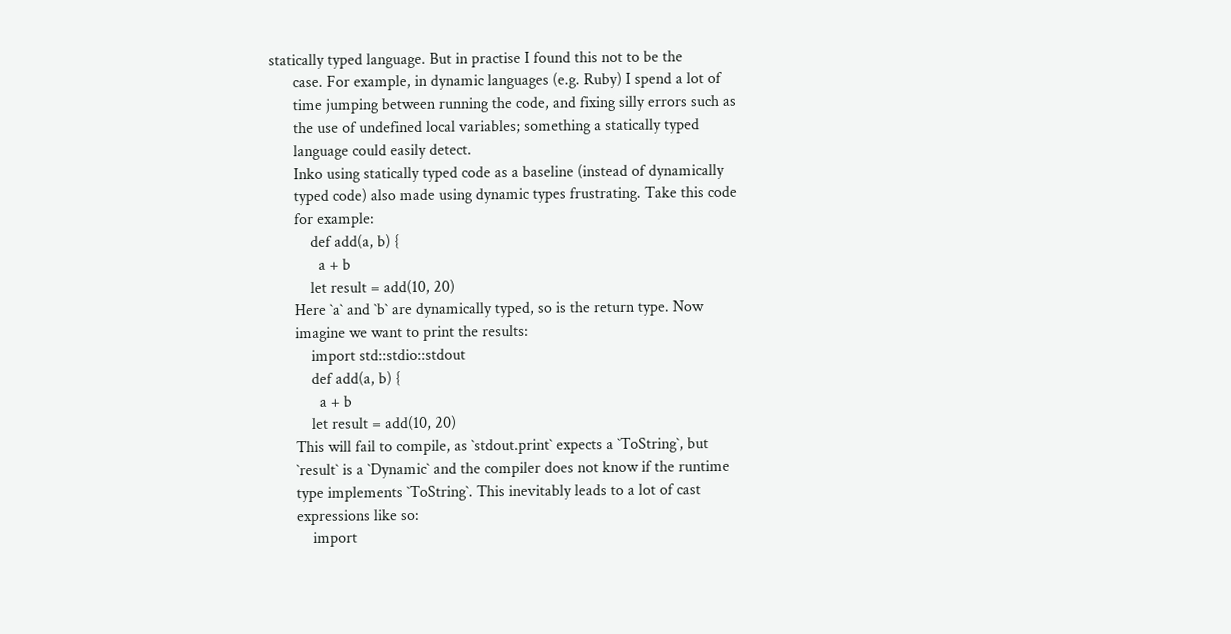statically typed language. But in practise I found this not to be the
      case. For example, in dynamic languages (e.g. Ruby) I spend a lot of
      time jumping between running the code, and fixing silly errors such as
      the use of undefined local variables; something a statically typed
      language could easily detect.
      Inko using statically typed code as a baseline (instead of dynamically
      typed code) also made using dynamic types frustrating. Take this code
      for example:
          def add(a, b) {
            a + b
          let result = add(10, 20)
      Here `a` and `b` are dynamically typed, so is the return type. Now
      imagine we want to print the results:
          import std::stdio::stdout
          def add(a, b) {
            a + b
          let result = add(10, 20)
      This will fail to compile, as `stdout.print` expects a `ToString`, but
      `result` is a `Dynamic` and the compiler does not know if the runtime
      type implements `ToString`. This inevitably leads to a lot of cast
      expressions like so:
          import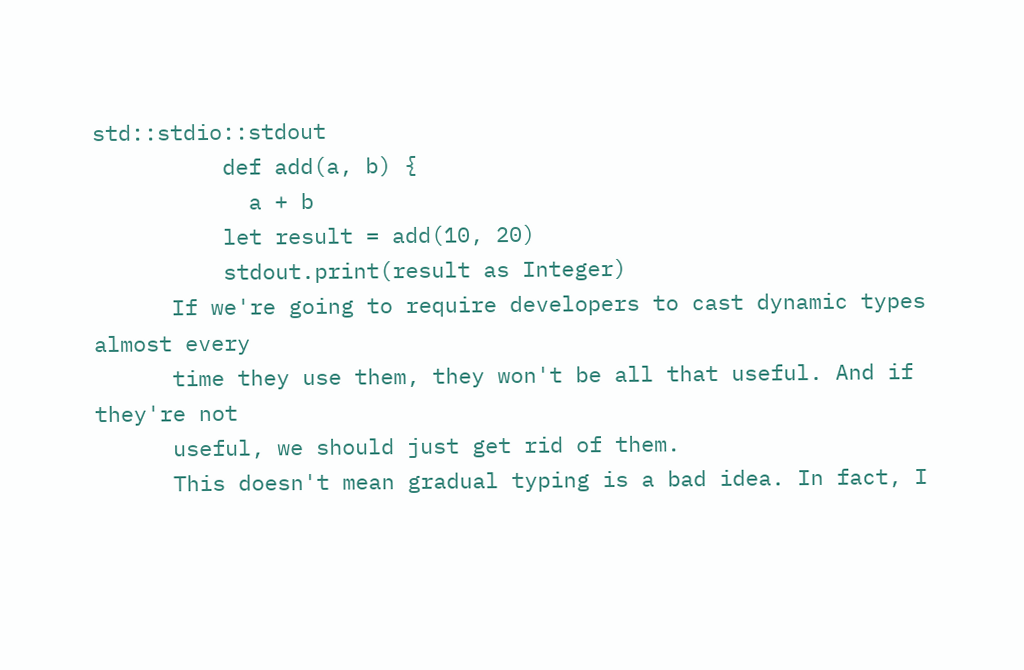std::stdio::stdout
          def add(a, b) {
            a + b
          let result = add(10, 20)
          stdout.print(result as Integer)
      If we're going to require developers to cast dynamic types almost every
      time they use them, they won't be all that useful. And if they're not
      useful, we should just get rid of them.
      This doesn't mean gradual typing is a bad idea. In fact, I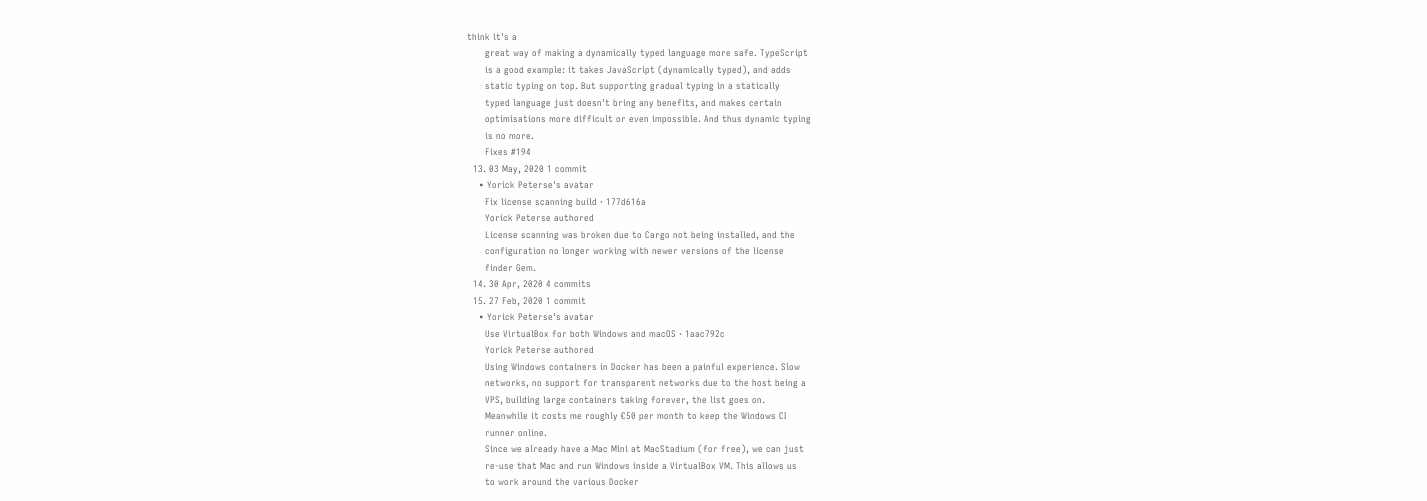think it's a
      great way of making a dynamically typed language more safe. TypeScript
      is a good example: it takes JavaScript (dynamically typed), and adds
      static typing on top. But supporting gradual typing in a statically
      typed language just doesn't bring any benefits, and makes certain
      optimisations more difficult or even impossible. And thus dynamic typing
      is no more.
      Fixes #194
  13. 03 May, 2020 1 commit
    • Yorick Peterse's avatar
      Fix license scanning build · 177d616a
      Yorick Peterse authored
      License scanning was broken due to Cargo not being installed, and the
      configuration no longer working with newer versions of the license
      finder Gem.
  14. 30 Apr, 2020 4 commits
  15. 27 Feb, 2020 1 commit
    • Yorick Peterse's avatar
      Use VirtualBox for both Windows and macOS · 1aac792c
      Yorick Peterse authored
      Using Windows containers in Docker has been a painful experience. Slow
      networks, no support for transparent networks due to the host being a
      VPS, building large containers taking forever, the list goes on.
      Meanwhile it costs me roughly €50 per month to keep the Windows CI
      runner online.
      Since we already have a Mac Mini at MacStadium (for free), we can just
      re-use that Mac and run Windows inside a VirtualBox VM. This allows us
      to work around the various Docker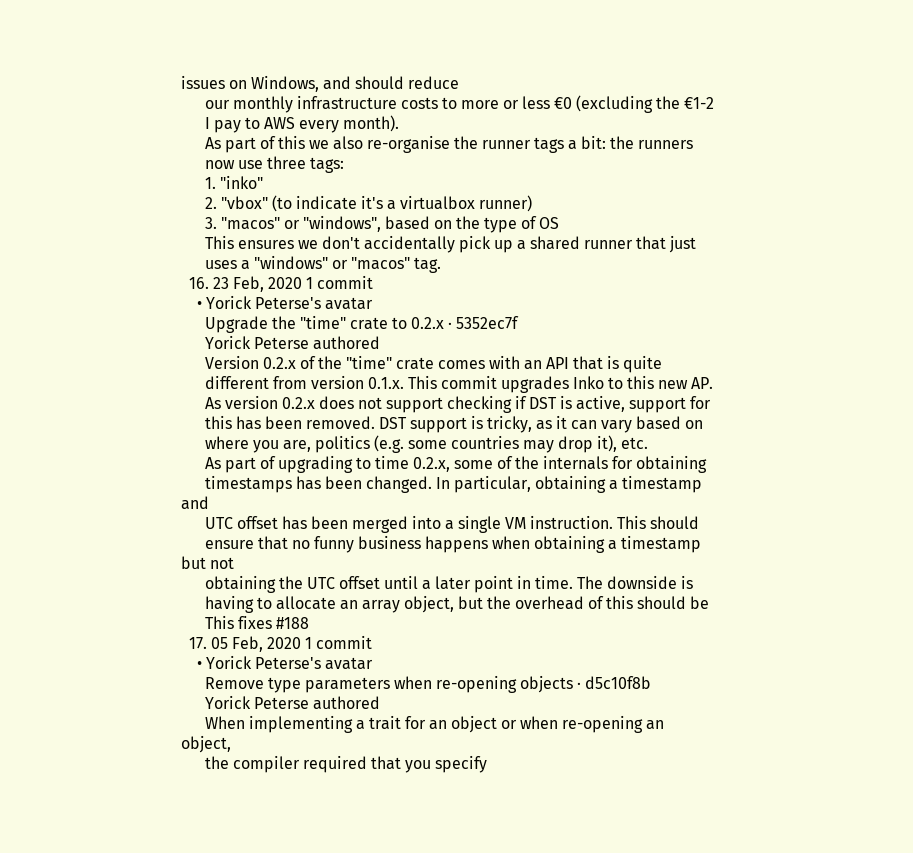issues on Windows, and should reduce
      our monthly infrastructure costs to more or less €0 (excluding the €1-2
      I pay to AWS every month).
      As part of this we also re-organise the runner tags a bit: the runners
      now use three tags:
      1. "inko"
      2. "vbox" (to indicate it's a virtualbox runner)
      3. "macos" or "windows", based on the type of OS
      This ensures we don't accidentally pick up a shared runner that just
      uses a "windows" or "macos" tag.
  16. 23 Feb, 2020 1 commit
    • Yorick Peterse's avatar
      Upgrade the "time" crate to 0.2.x · 5352ec7f
      Yorick Peterse authored
      Version 0.2.x of the "time" crate comes with an API that is quite
      different from version 0.1.x. This commit upgrades Inko to this new AP.
      As version 0.2.x does not support checking if DST is active, support for
      this has been removed. DST support is tricky, as it can vary based on
      where you are, politics (e.g. some countries may drop it), etc.
      As part of upgrading to time 0.2.x, some of the internals for obtaining
      timestamps has been changed. In particular, obtaining a timestamp and
      UTC offset has been merged into a single VM instruction. This should
      ensure that no funny business happens when obtaining a timestamp but not
      obtaining the UTC offset until a later point in time. The downside is
      having to allocate an array object, but the overhead of this should be
      This fixes #188
  17. 05 Feb, 2020 1 commit
    • Yorick Peterse's avatar
      Remove type parameters when re-opening objects · d5c10f8b
      Yorick Peterse authored
      When implementing a trait for an object or when re-opening an object,
      the compiler required that you specify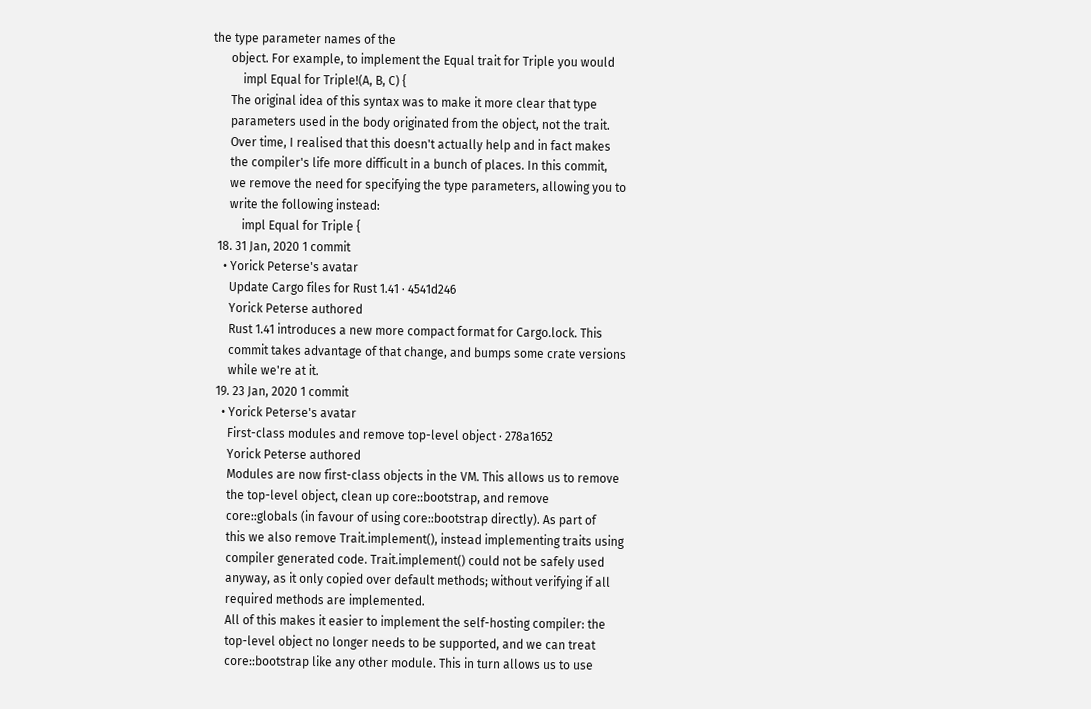the type parameter names of the
      object. For example, to implement the Equal trait for Triple you would
          impl Equal for Triple!(A, B, C) {
      The original idea of this syntax was to make it more clear that type
      parameters used in the body originated from the object, not the trait.
      Over time, I realised that this doesn't actually help and in fact makes
      the compiler's life more difficult in a bunch of places. In this commit,
      we remove the need for specifying the type parameters, allowing you to
      write the following instead:
          impl Equal for Triple {
  18. 31 Jan, 2020 1 commit
    • Yorick Peterse's avatar
      Update Cargo files for Rust 1.41 · 4541d246
      Yorick Peterse authored
      Rust 1.41 introduces a new more compact format for Cargo.lock. This
      commit takes advantage of that change, and bumps some crate versions
      while we're at it.
  19. 23 Jan, 2020 1 commit
    • Yorick Peterse's avatar
      First-class modules and remove top-level object · 278a1652
      Yorick Peterse authored
      Modules are now first-class objects in the VM. This allows us to remove
      the top-level object, clean up core::bootstrap, and remove
      core::globals (in favour of using core::bootstrap directly). As part of
      this we also remove Trait.implement(), instead implementing traits using
      compiler generated code. Trait.implement() could not be safely used
      anyway, as it only copied over default methods; without verifying if all
      required methods are implemented.
      All of this makes it easier to implement the self-hosting compiler: the
      top-level object no longer needs to be supported, and we can treat
      core::bootstrap like any other module. This in turn allows us to use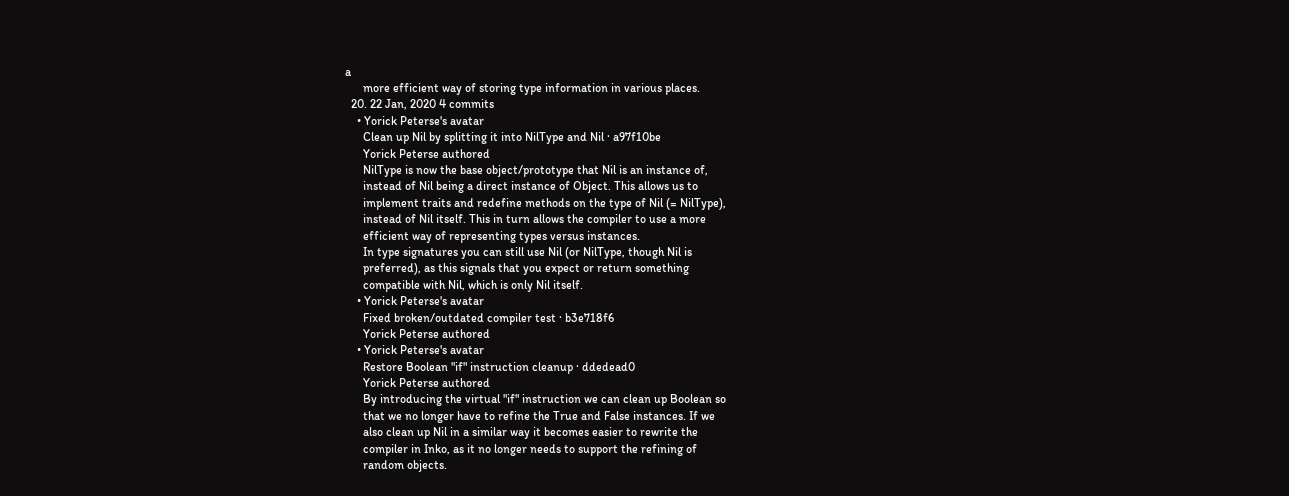a
      more efficient way of storing type information in various places.
  20. 22 Jan, 2020 4 commits
    • Yorick Peterse's avatar
      Clean up Nil by splitting it into NilType and Nil · a97f10be
      Yorick Peterse authored
      NilType is now the base object/prototype that Nil is an instance of,
      instead of Nil being a direct instance of Object. This allows us to
      implement traits and redefine methods on the type of Nil (= NilType),
      instead of Nil itself. This in turn allows the compiler to use a more
      efficient way of representing types versus instances.
      In type signatures you can still use Nil (or NilType, though Nil is
      preferred), as this signals that you expect or return something
      compatible with Nil, which is only Nil itself.
    • Yorick Peterse's avatar
      Fixed broken/outdated compiler test · b3e718f6
      Yorick Peterse authored
    • Yorick Peterse's avatar
      Restore Boolean "if" instruction cleanup · ddedead0
      Yorick Peterse authored
      By introducing the virtual "if" instruction we can clean up Boolean so
      that we no longer have to refine the True and False instances. If we
      also clean up Nil in a similar way it becomes easier to rewrite the
      compiler in Inko, as it no longer needs to support the refining of
      random objects.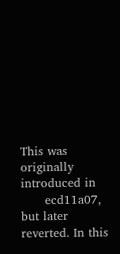This was originally introduced in
      ecd11a07, but later reverted. In this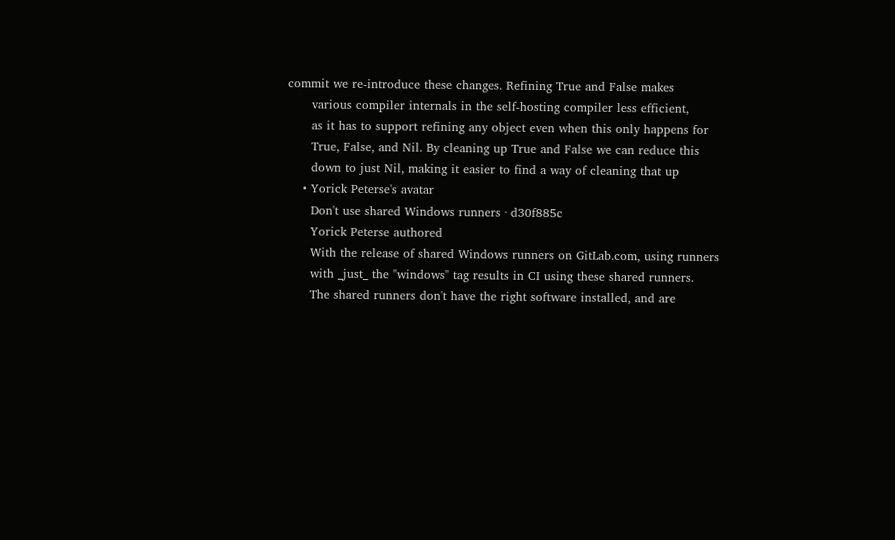commit we re-introduce these changes. Refining True and False makes
      various compiler internals in the self-hosting compiler less efficient,
      as it has to support refining any object even when this only happens for
      True, False, and Nil. By cleaning up True and False we can reduce this
      down to just Nil, making it easier to find a way of cleaning that up
    • Yorick Peterse's avatar
      Don't use shared Windows runners · d30f885c
      Yorick Peterse authored
      With the release of shared Windows runners on GitLab.com, using runners
      with _just_ the "windows" tag results in CI using these shared runners.
      The shared runners don't have the right software installed, and are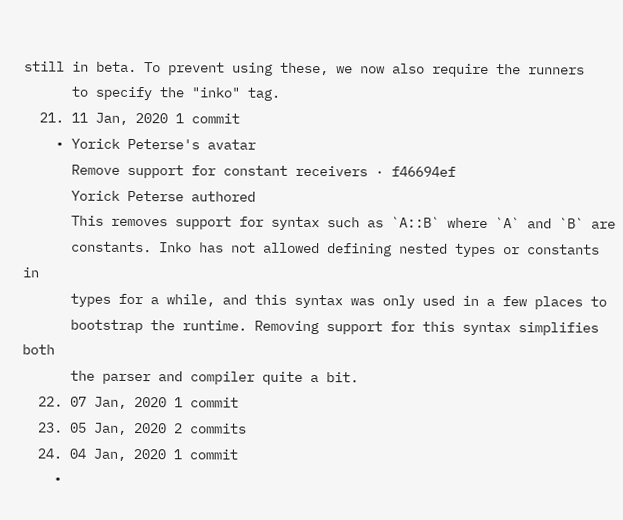still in beta. To prevent using these, we now also require the runners
      to specify the "inko" tag.
  21. 11 Jan, 2020 1 commit
    • Yorick Peterse's avatar
      Remove support for constant receivers · f46694ef
      Yorick Peterse authored
      This removes support for syntax such as `A::B` where `A` and `B` are
      constants. Inko has not allowed defining nested types or constants in
      types for a while, and this syntax was only used in a few places to
      bootstrap the runtime. Removing support for this syntax simplifies both
      the parser and compiler quite a bit.
  22. 07 Jan, 2020 1 commit
  23. 05 Jan, 2020 2 commits
  24. 04 Jan, 2020 1 commit
    •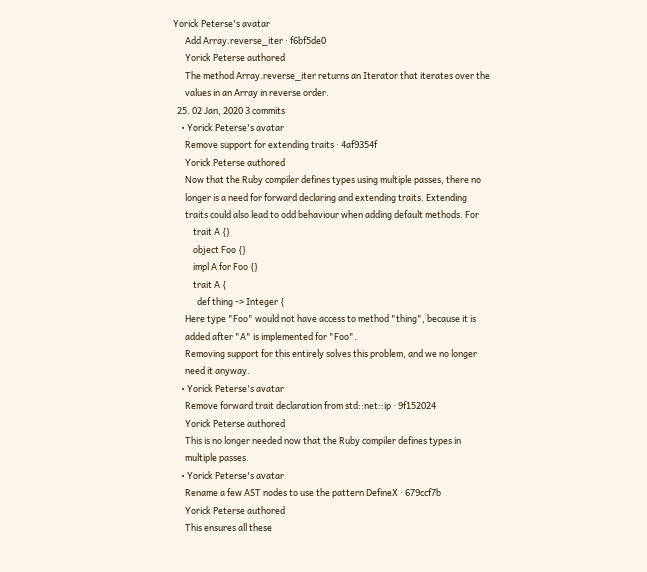Yorick Peterse's avatar
      Add Array.reverse_iter · f6bf5de0
      Yorick Peterse authored
      The method Array.reverse_iter returns an Iterator that iterates over the
      values in an Array in reverse order.
  25. 02 Jan, 2020 3 commits
    • Yorick Peterse's avatar
      Remove support for extending traits · 4af9354f
      Yorick Peterse authored
      Now that the Ruby compiler defines types using multiple passes, there no
      longer is a need for forward declaring and extending traits. Extending
      traits could also lead to odd behaviour when adding default methods. For
          trait A {}
          object Foo {}
          impl A for Foo {}
          trait A {
            def thing -> Integer {
      Here type "Foo" would not have access to method "thing", because it is
      added after "A" is implemented for "Foo".
      Removing support for this entirely solves this problem, and we no longer
      need it anyway.
    • Yorick Peterse's avatar
      Remove forward trait declaration from std::net::ip · 9f152024
      Yorick Peterse authored
      This is no longer needed now that the Ruby compiler defines types in
      multiple passes.
    • Yorick Peterse's avatar
      Rename a few AST nodes to use the pattern DefineX · 679ccf7b
      Yorick Peterse authored
      This ensures all these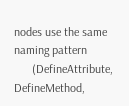nodes use the same naming pattern
      (DefineAttribute, DefineMethod,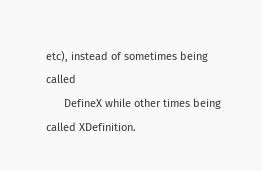etc), instead of sometimes being called
      DefineX while other times being called XDefinition.